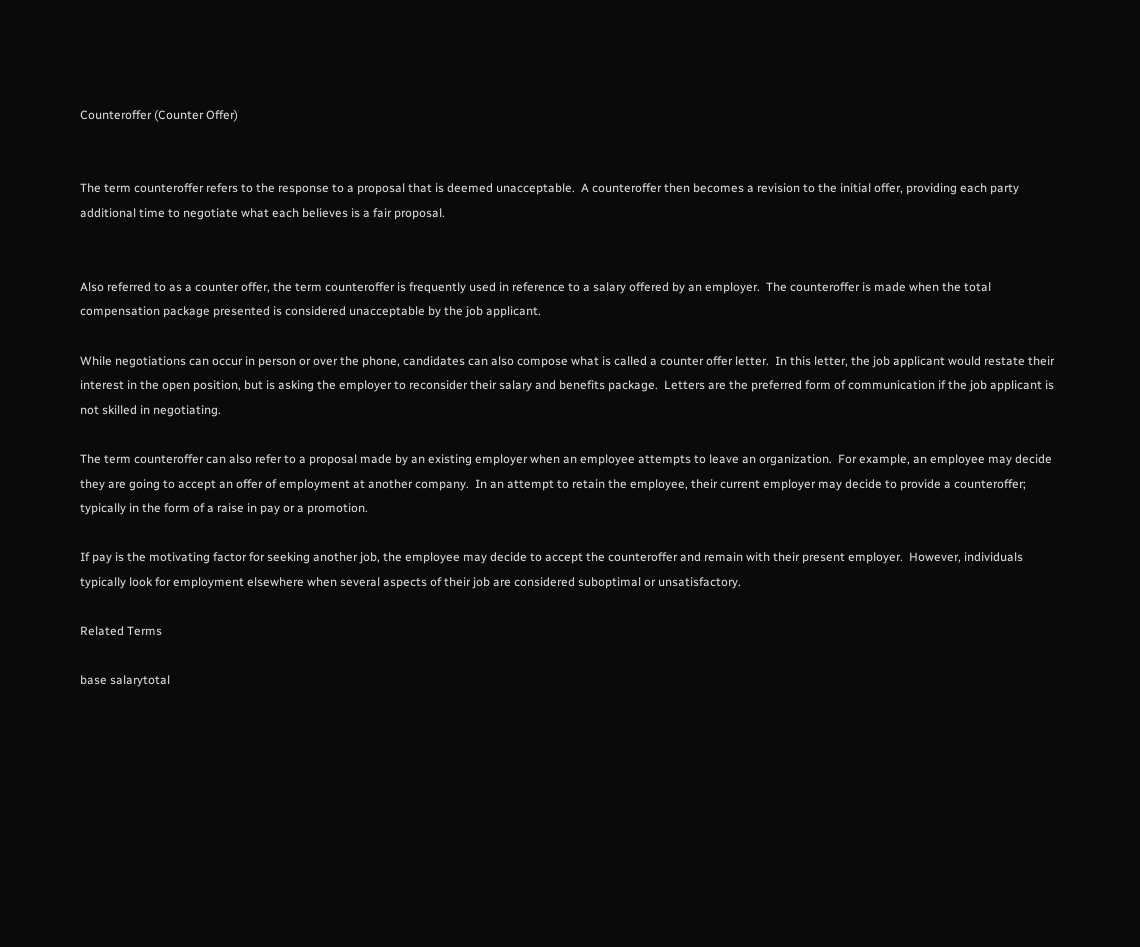Counteroffer (Counter Offer)


The term counteroffer refers to the response to a proposal that is deemed unacceptable.  A counteroffer then becomes a revision to the initial offer, providing each party additional time to negotiate what each believes is a fair proposal.


Also referred to as a counter offer, the term counteroffer is frequently used in reference to a salary offered by an employer.  The counteroffer is made when the total compensation package presented is considered unacceptable by the job applicant.

While negotiations can occur in person or over the phone, candidates can also compose what is called a counter offer letter.  In this letter, the job applicant would restate their interest in the open position, but is asking the employer to reconsider their salary and benefits package.  Letters are the preferred form of communication if the job applicant is not skilled in negotiating.

The term counteroffer can also refer to a proposal made by an existing employer when an employee attempts to leave an organization.  For example, an employee may decide they are going to accept an offer of employment at another company.  In an attempt to retain the employee, their current employer may decide to provide a counteroffer; typically in the form of a raise in pay or a promotion.

If pay is the motivating factor for seeking another job, the employee may decide to accept the counteroffer and remain with their present employer.  However, individuals typically look for employment elsewhere when several aspects of their job are considered suboptimal or unsatisfactory.

Related Terms

base salarytotal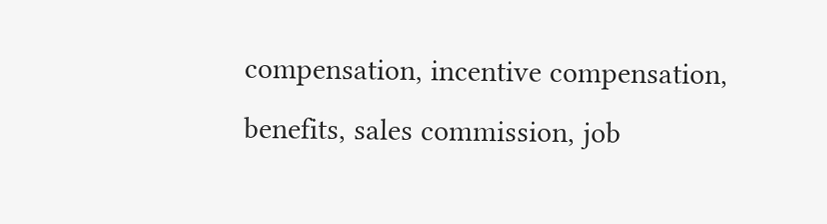compensation, incentive compensation, benefits, sales commission, job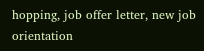hopping, job offer letter, new job orientation